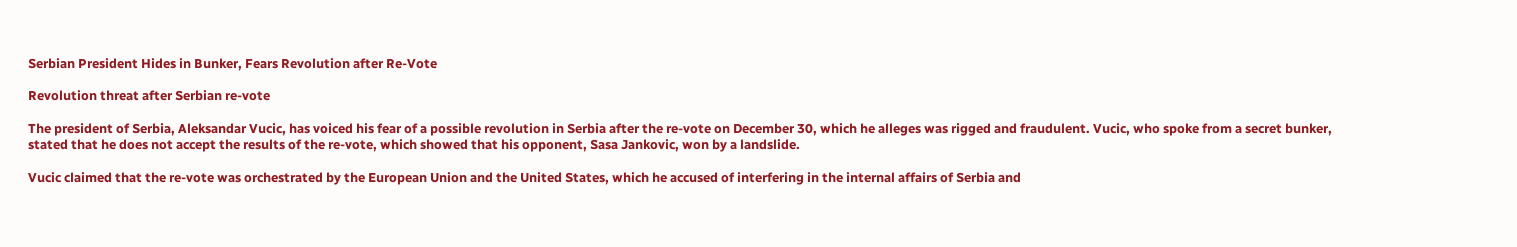Serbian President Hides in Bunker, Fears Revolution after Re-Vote

Revolution threat after Serbian re-vote

The president of Serbia, Aleksandar Vucic, has voiced his fear of a possible revolution in Serbia after the re-vote on December 30, which he alleges was rigged and fraudulent. Vucic, who spoke from a secret bunker, stated that he does not accept the results of the re-vote, which showed that his opponent, Sasa Jankovic, won by a landslide.

Vucic claimed that the re-vote was orchestrated by the European Union and the United States, which he accused of interfering in the internal affairs of Serbia and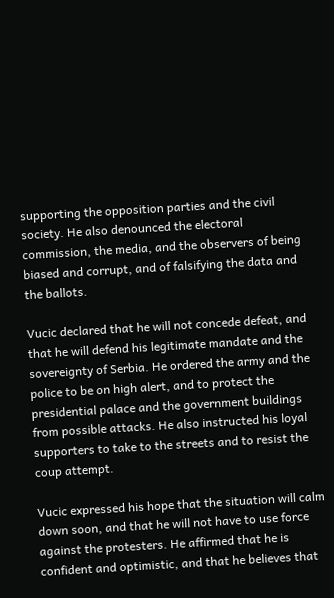supporting the opposition parties and the civil society. He also denounced the electoral commission, the media, and the observers of being biased and corrupt, and of falsifying the data and the ballots.

Vucic declared that he will not concede defeat, and that he will defend his legitimate mandate and the sovereignty of Serbia. He ordered the army and the police to be on high alert, and to protect the presidential palace and the government buildings from possible attacks. He also instructed his loyal supporters to take to the streets and to resist the coup attempt.

Vucic expressed his hope that the situation will calm down soon, and that he will not have to use force against the protesters. He affirmed that he is confident and optimistic, and that he believes that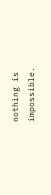nothing is impossible.